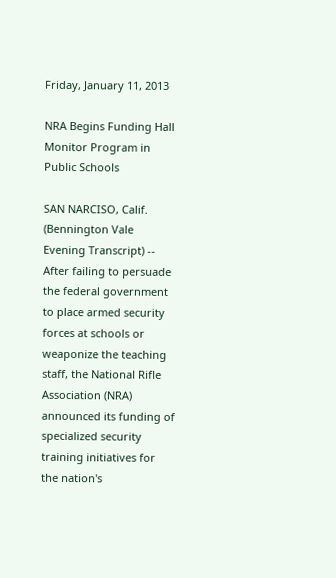Friday, January 11, 2013

NRA Begins Funding Hall Monitor Program in Public Schools

SAN NARCISO, Calif. (Bennington Vale Evening Transcript) -- After failing to persuade the federal government to place armed security forces at schools or weaponize the teaching staff, the National Rifle Association (NRA) announced its funding of specialized security training initiatives for the nation's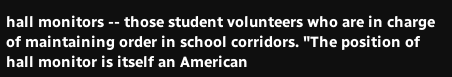hall monitors -- those student volunteers who are in charge of maintaining order in school corridors. "The position of hall monitor is itself an American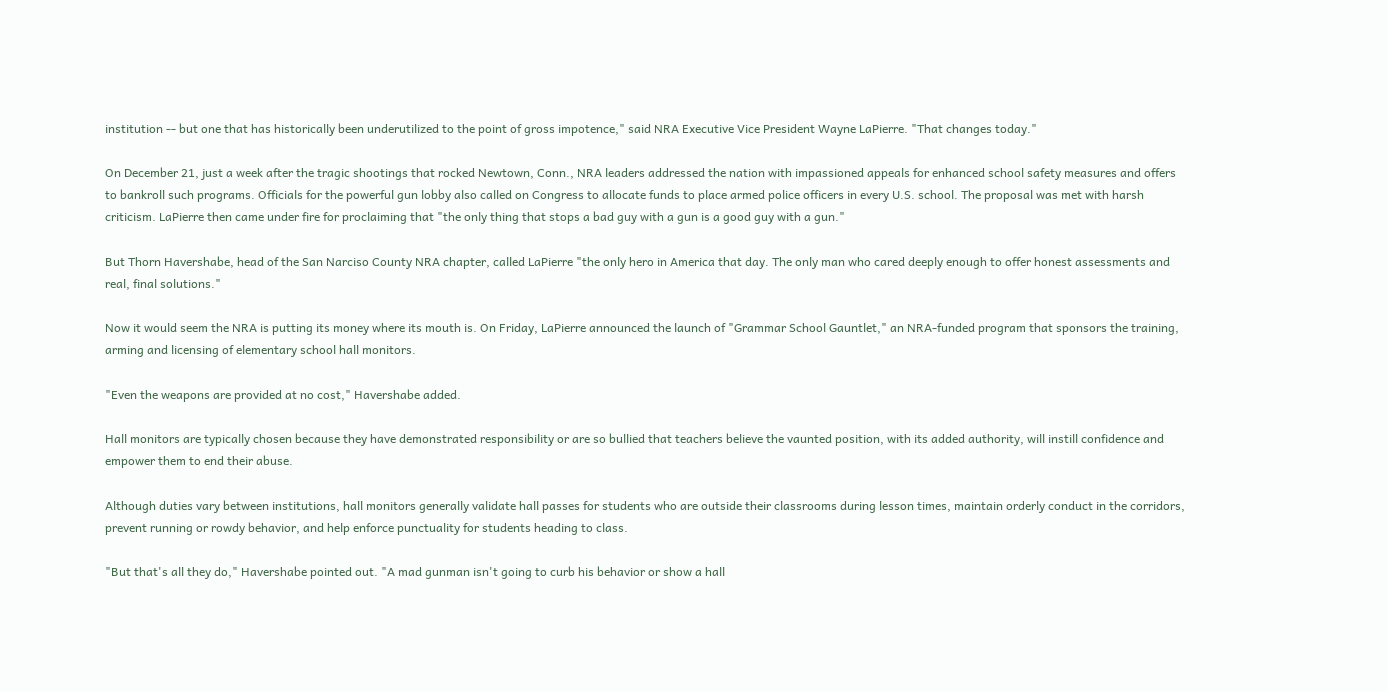institution -- but one that has historically been underutilized to the point of gross impotence," said NRA Executive Vice President Wayne LaPierre. "That changes today."

On December 21, just a week after the tragic shootings that rocked Newtown, Conn., NRA leaders addressed the nation with impassioned appeals for enhanced school safety measures and offers to bankroll such programs. Officials for the powerful gun lobby also called on Congress to allocate funds to place armed police officers in every U.S. school. The proposal was met with harsh criticism. LaPierre then came under fire for proclaiming that "the only thing that stops a bad guy with a gun is a good guy with a gun."

But Thorn Havershabe, head of the San Narciso County NRA chapter, called LaPierre "the only hero in America that day. The only man who cared deeply enough to offer honest assessments and real, final solutions."

Now it would seem the NRA is putting its money where its mouth is. On Friday, LaPierre announced the launch of "Grammar School Gauntlet," an NRA-funded program that sponsors the training, arming and licensing of elementary school hall monitors.

"Even the weapons are provided at no cost," Havershabe added.

Hall monitors are typically chosen because they have demonstrated responsibility or are so bullied that teachers believe the vaunted position, with its added authority, will instill confidence and empower them to end their abuse.

Although duties vary between institutions, hall monitors generally validate hall passes for students who are outside their classrooms during lesson times, maintain orderly conduct in the corridors, prevent running or rowdy behavior, and help enforce punctuality for students heading to class.

"But that's all they do," Havershabe pointed out. "A mad gunman isn't going to curb his behavior or show a hall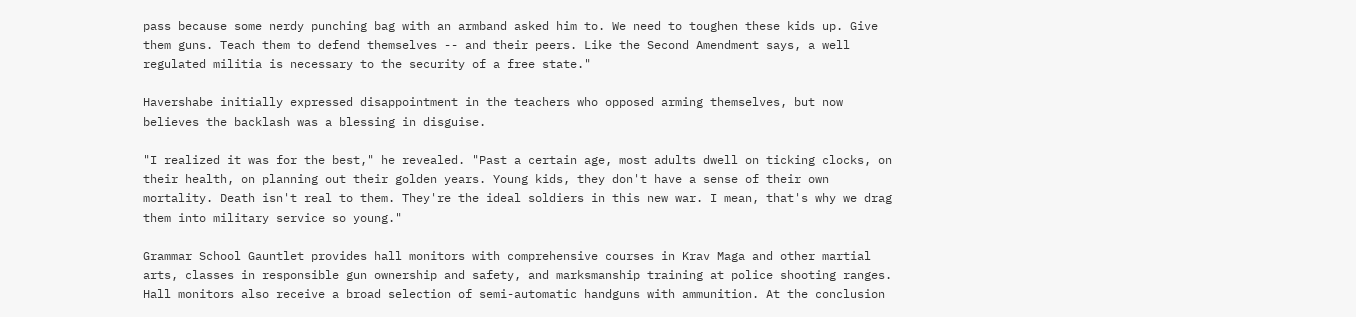pass because some nerdy punching bag with an armband asked him to. We need to toughen these kids up. Give them guns. Teach them to defend themselves -- and their peers. Like the Second Amendment says, a well regulated militia is necessary to the security of a free state."

Havershabe initially expressed disappointment in the teachers who opposed arming themselves, but now believes the backlash was a blessing in disguise.

"I realized it was for the best," he revealed. "Past a certain age, most adults dwell on ticking clocks, on their health, on planning out their golden years. Young kids, they don't have a sense of their own mortality. Death isn't real to them. They're the ideal soldiers in this new war. I mean, that's why we drag them into military service so young."

Grammar School Gauntlet provides hall monitors with comprehensive courses in Krav Maga and other martial arts, classes in responsible gun ownership and safety, and marksmanship training at police shooting ranges. Hall monitors also receive a broad selection of semi-automatic handguns with ammunition. At the conclusion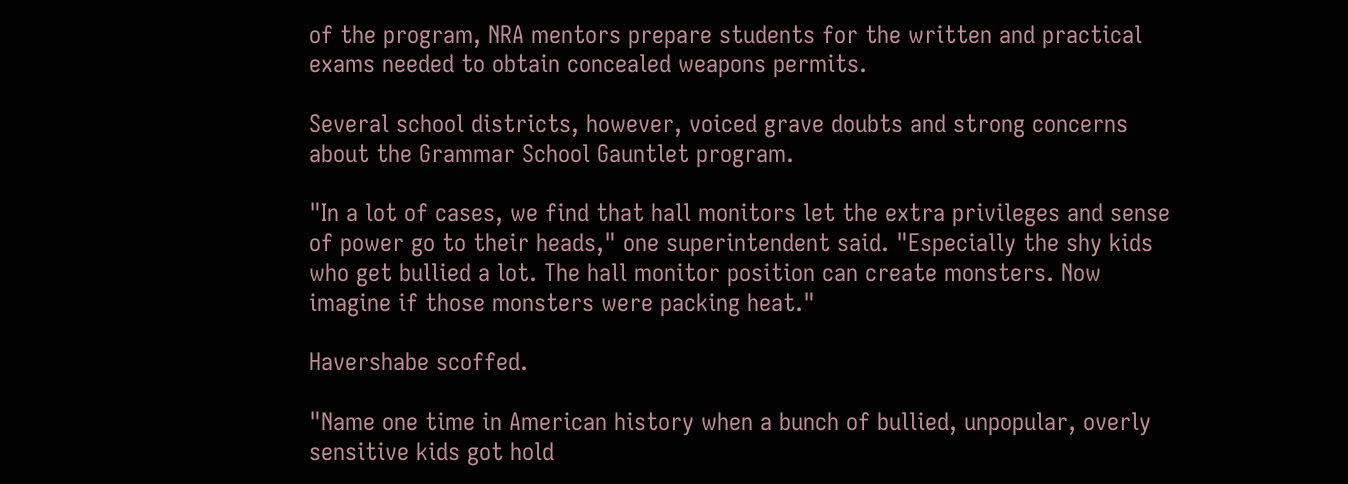of the program, NRA mentors prepare students for the written and practical exams needed to obtain concealed weapons permits.

Several school districts, however, voiced grave doubts and strong concerns about the Grammar School Gauntlet program.

"In a lot of cases, we find that hall monitors let the extra privileges and sense of power go to their heads," one superintendent said. "Especially the shy kids who get bullied a lot. The hall monitor position can create monsters. Now imagine if those monsters were packing heat."

Havershabe scoffed.

"Name one time in American history when a bunch of bullied, unpopular, overly sensitive kids got hold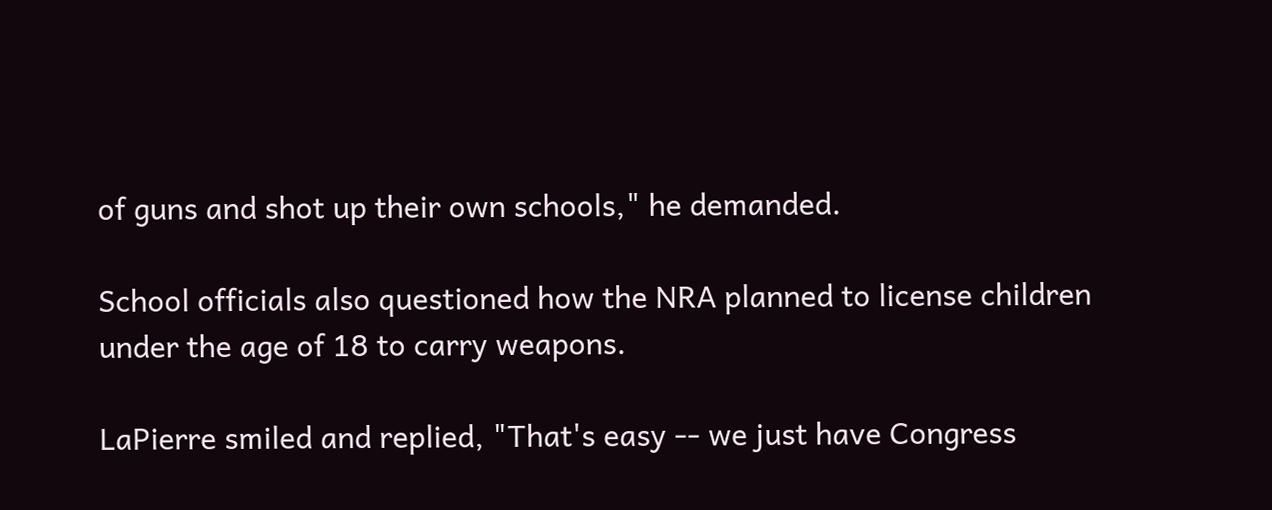of guns and shot up their own schools," he demanded.

School officials also questioned how the NRA planned to license children under the age of 18 to carry weapons.

LaPierre smiled and replied, "That's easy -- we just have Congress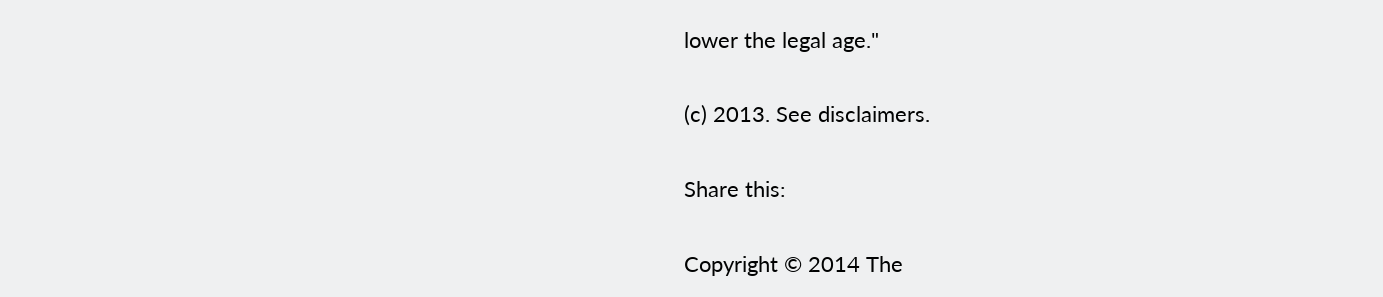lower the legal age."

(c) 2013. See disclaimers.

Share this:

Copyright © 2014 The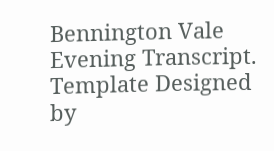Bennington Vale Evening Transcript. Template Designed by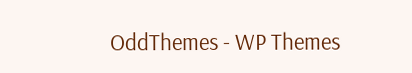OddThemes - WP Themes